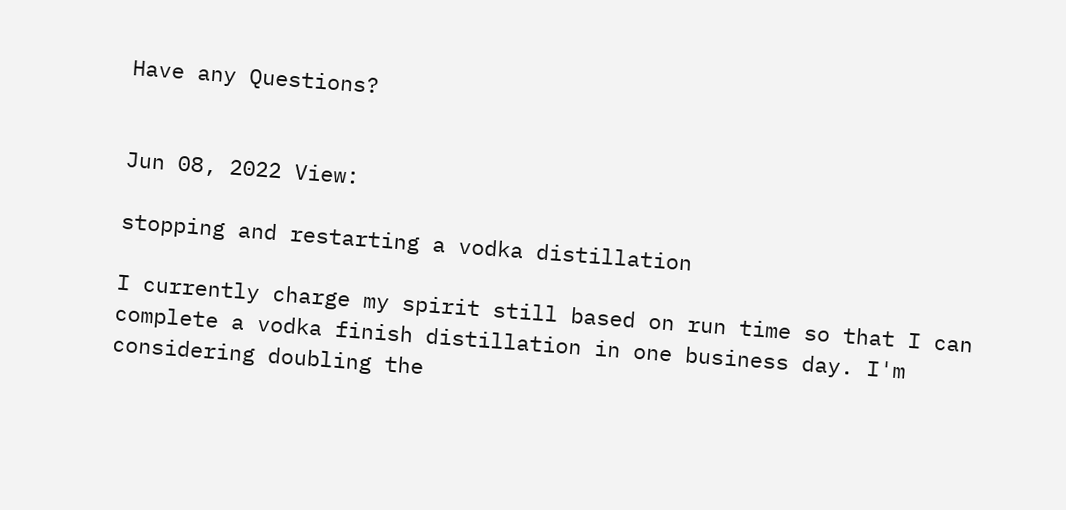Have any Questions?


Jun 08, 2022 View:

stopping and restarting a vodka distillation

I currently charge my spirit still based on run time so that I can complete a vodka finish distillation in one business day. I'm considering doubling the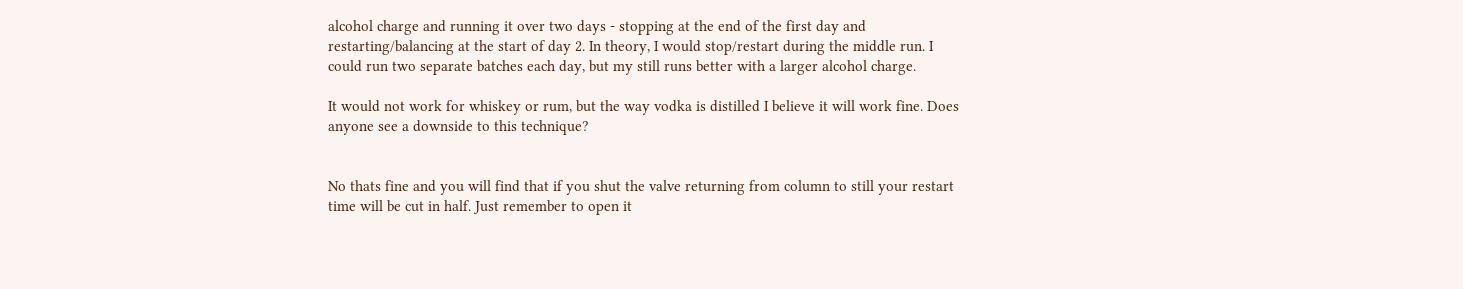alcohol charge and running it over two days - stopping at the end of the first day and restarting/balancing at the start of day 2. In theory, I would stop/restart during the middle run. I could run two separate batches each day, but my still runs better with a larger alcohol charge.

It would not work for whiskey or rum, but the way vodka is distilled I believe it will work fine. Does anyone see a downside to this technique?


No thats fine and you will find that if you shut the valve returning from column to still your restart time will be cut in half. Just remember to open it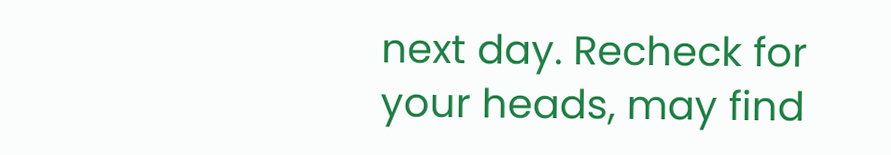next day. Recheck for your heads, may find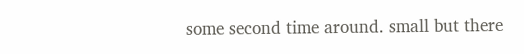some second time around. small but there